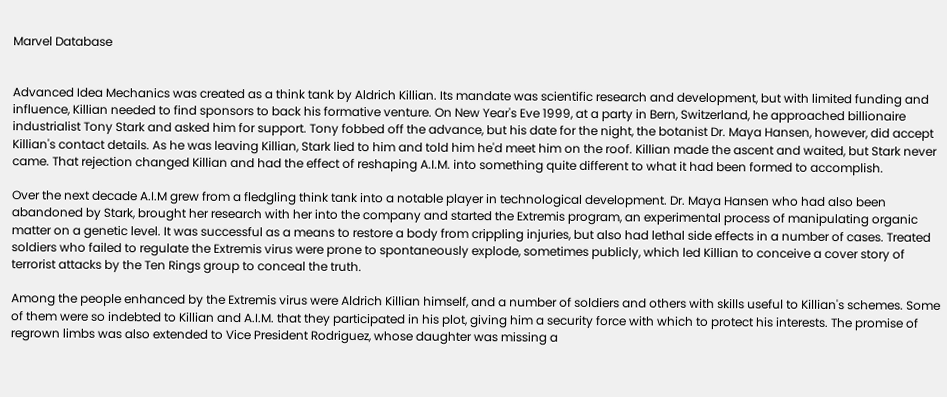Marvel Database


Advanced Idea Mechanics was created as a think tank by Aldrich Killian. Its mandate was scientific research and development, but with limited funding and influence, Killian needed to find sponsors to back his formative venture. On New Year's Eve 1999, at a party in Bern, Switzerland, he approached billionaire industrialist Tony Stark and asked him for support. Tony fobbed off the advance, but his date for the night, the botanist Dr. Maya Hansen, however, did accept Killian's contact details. As he was leaving Killian, Stark lied to him and told him he'd meet him on the roof. Killian made the ascent and waited, but Stark never came. That rejection changed Killian and had the effect of reshaping A.I.M. into something quite different to what it had been formed to accomplish.

Over the next decade A.I.M grew from a fledgling think tank into a notable player in technological development. Dr. Maya Hansen who had also been abandoned by Stark, brought her research with her into the company and started the Extremis program, an experimental process of manipulating organic matter on a genetic level. It was successful as a means to restore a body from crippling injuries, but also had lethal side effects in a number of cases. Treated soldiers who failed to regulate the Extremis virus were prone to spontaneously explode, sometimes publicly, which led Killian to conceive a cover story of terrorist attacks by the Ten Rings group to conceal the truth.

Among the people enhanced by the Extremis virus were Aldrich Killian himself, and a number of soldiers and others with skills useful to Killian's schemes. Some of them were so indebted to Killian and A.I.M. that they participated in his plot, giving him a security force with which to protect his interests. The promise of regrown limbs was also extended to Vice President Rodriguez, whose daughter was missing a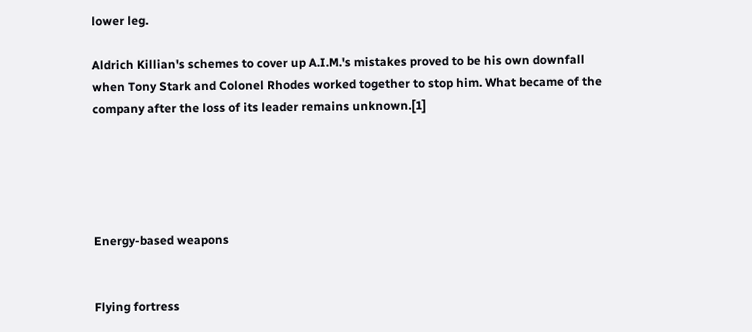lower leg.

Aldrich Killian's schemes to cover up A.I.M.'s mistakes proved to be his own downfall when Tony Stark and Colonel Rhodes worked together to stop him. What became of the company after the loss of its leader remains unknown.[1]





Energy-based weapons


Flying fortress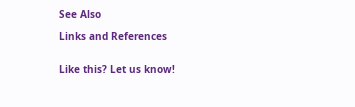See Also

Links and References


Like this? Let us know!